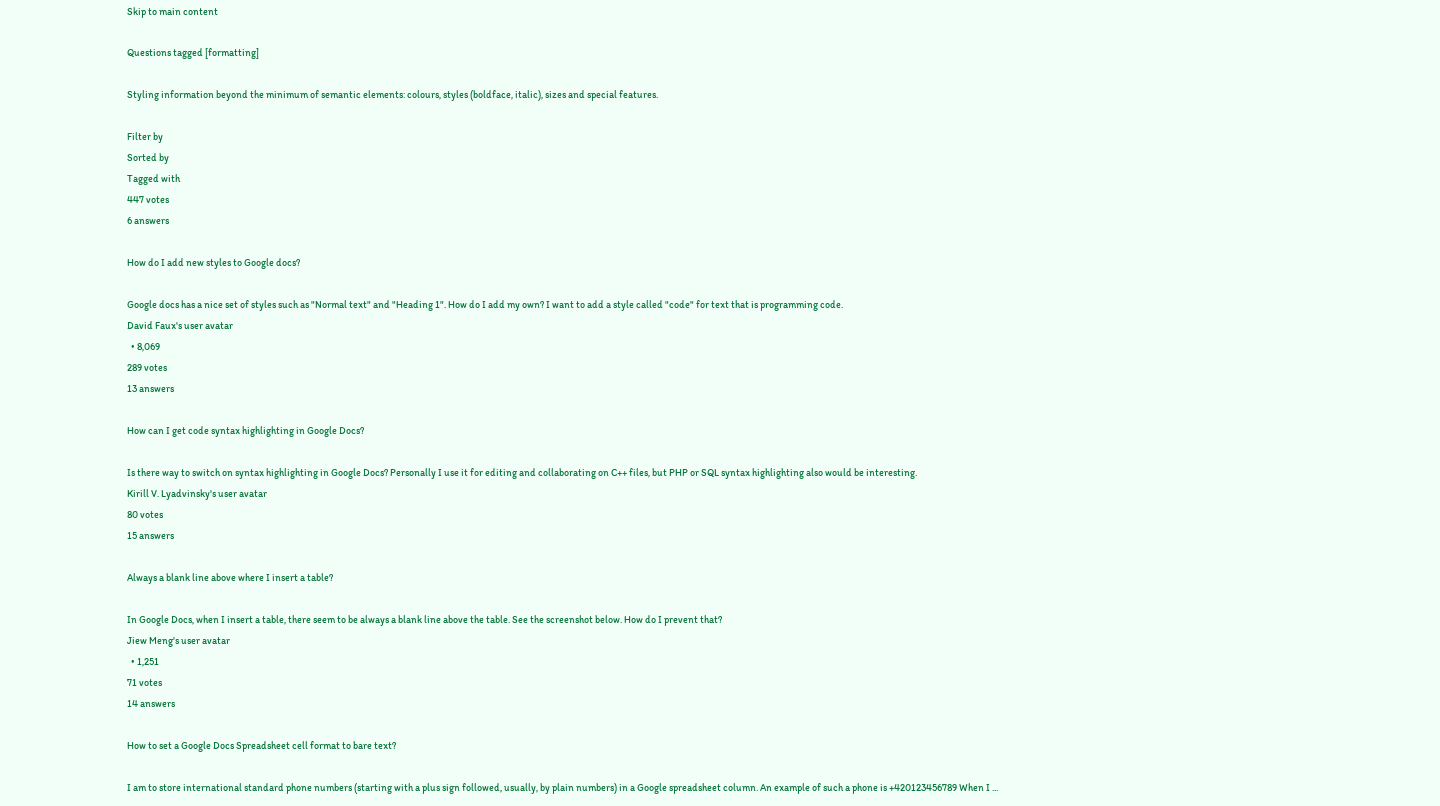Skip to main content

Questions tagged [formatting]

Styling information beyond the minimum of semantic elements: colours, styles (boldface, italic), sizes and special features.

Filter by
Sorted by
Tagged with
447 votes
6 answers

How do I add new styles to Google docs?

Google docs has a nice set of styles such as "Normal text" and "Heading 1". How do I add my own? I want to add a style called "code" for text that is programming code.
David Faux's user avatar
  • 8,069
289 votes
13 answers

How can I get code syntax highlighting in Google Docs?

Is there way to switch on syntax highlighting in Google Docs? Personally I use it for editing and collaborating on C++ files, but PHP or SQL syntax highlighting also would be interesting.
Kirill V. Lyadvinsky's user avatar
80 votes
15 answers

Always a blank line above where I insert a table?

In Google Docs, when I insert a table, there seem to be always a blank line above the table. See the screenshot below. How do I prevent that?
Jiew Meng's user avatar
  • 1,251
71 votes
14 answers

How to set a Google Docs Spreadsheet cell format to bare text?

I am to store international standard phone numbers (starting with a plus sign followed, usually, by plain numbers) in a Google spreadsheet column. An example of such a phone is +420123456789 When I ...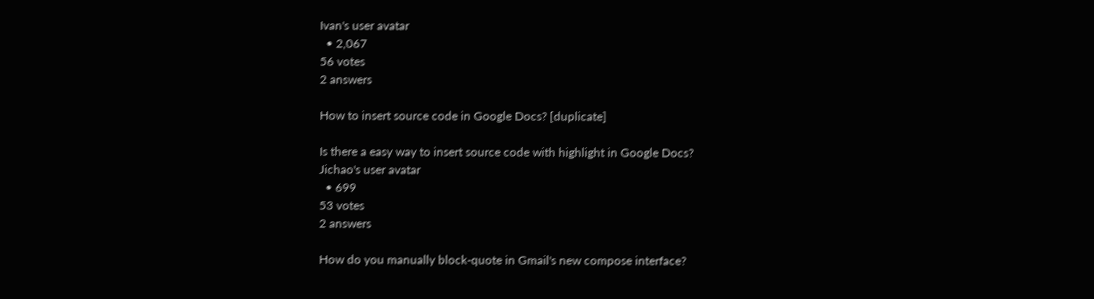Ivan's user avatar
  • 2,067
56 votes
2 answers

How to insert source code in Google Docs? [duplicate]

Is there a easy way to insert source code with highlight in Google Docs?
Jichao's user avatar
  • 699
53 votes
2 answers

How do you manually block-quote in Gmail's new compose interface?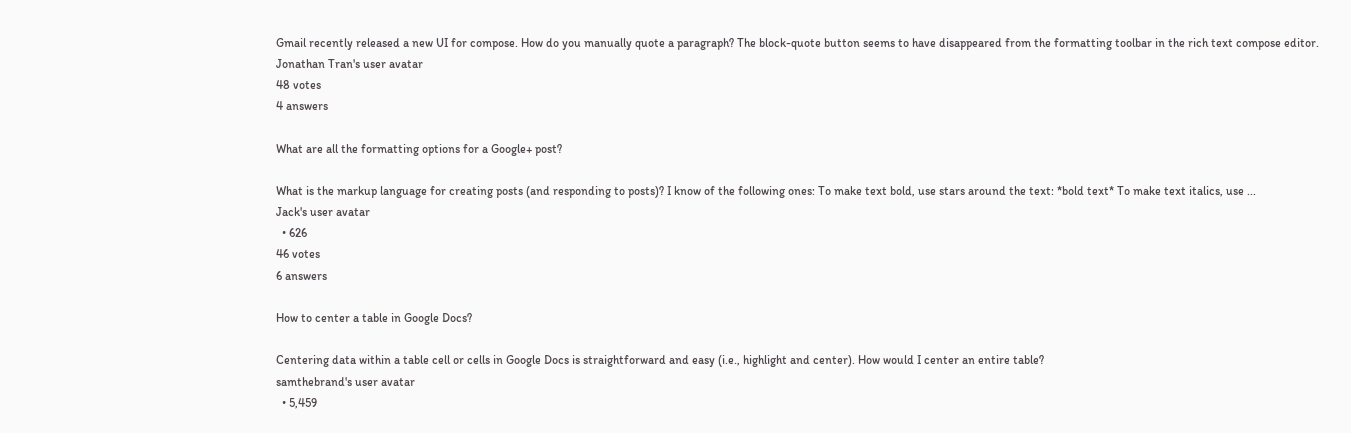Gmail recently released a new UI for compose. How do you manually quote a paragraph? The block-quote button seems to have disappeared from the formatting toolbar in the rich text compose editor.
Jonathan Tran's user avatar
48 votes
4 answers

What are all the formatting options for a Google+ post?

What is the markup language for creating posts (and responding to posts)? I know of the following ones: To make text bold, use stars around the text: *bold text* To make text italics, use ...
Jack's user avatar
  • 626
46 votes
6 answers

How to center a table in Google Docs?

Centering data within a table cell or cells in Google Docs is straightforward and easy (i.e., highlight and center). How would I center an entire table?
samthebrand's user avatar
  • 5,459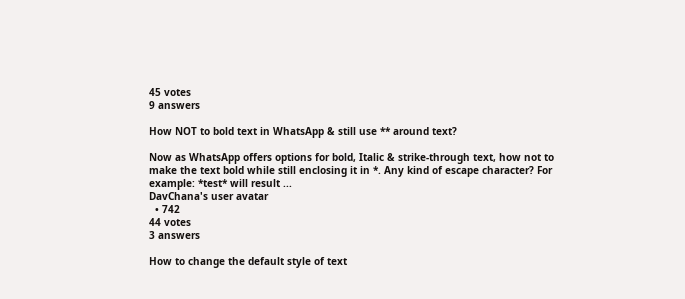45 votes
9 answers

How NOT to bold text in WhatsApp & still use ** around text?

Now as WhatsApp offers options for bold, Italic & strike-through text, how not to make the text bold while still enclosing it in *. Any kind of escape character? For example: *test* will result ...
DavChana's user avatar
  • 742
44 votes
3 answers

How to change the default style of text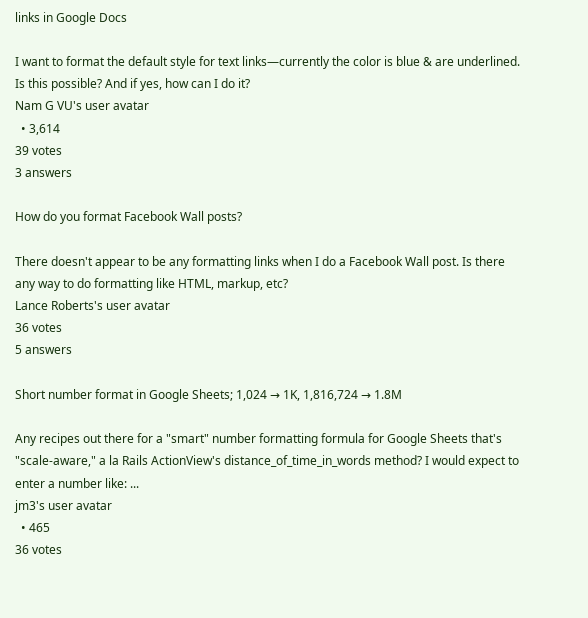links in Google Docs

I want to format the default style for text links—currently the color is blue & are underlined. Is this possible? And if yes, how can I do it?
Nam G VU's user avatar
  • 3,614
39 votes
3 answers

How do you format Facebook Wall posts?

There doesn't appear to be any formatting links when I do a Facebook Wall post. Is there any way to do formatting like HTML, markup, etc?
Lance Roberts's user avatar
36 votes
5 answers

Short number format in Google Sheets; 1,024 → 1K, 1,816,724 → 1.8M

Any recipes out there for a "smart" number formatting formula for Google Sheets that's "scale-aware," a la Rails ActionView's distance_of_time_in_words method? I would expect to enter a number like: ...
jm3's user avatar
  • 465
36 votes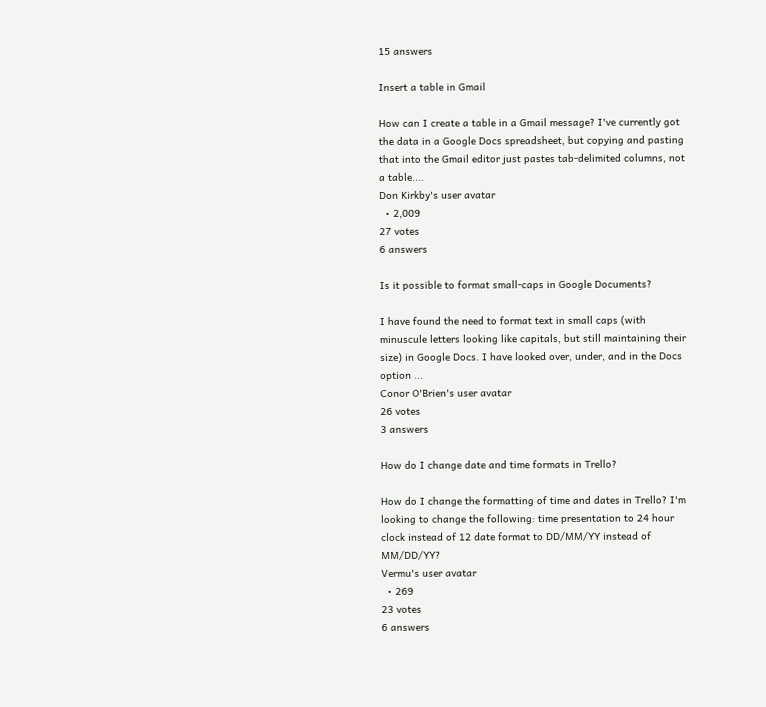15 answers

Insert a table in Gmail

How can I create a table in a Gmail message? I've currently got the data in a Google Docs spreadsheet, but copying and pasting that into the Gmail editor just pastes tab-delimited columns, not a table....
Don Kirkby's user avatar
  • 2,009
27 votes
6 answers

Is it possible to format small-caps in Google Documents?

I have found the need to format text in small caps (with minuscule letters looking like capitals, but still maintaining their size) in Google Docs. I have looked over, under, and in the Docs option ...
Conor O'Brien's user avatar
26 votes
3 answers

How do I change date and time formats in Trello?

How do I change the formatting of time and dates in Trello? I'm looking to change the following: time presentation to 24 hour clock instead of 12 date format to DD/MM/YY instead of MM/DD/YY?
Vermu's user avatar
  • 269
23 votes
6 answers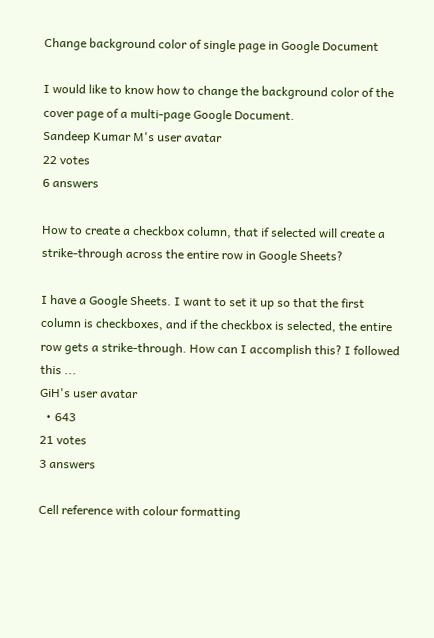Change background color of single page in Google Document

I would like to know how to change the background color of the cover page of a multi-page Google Document.
Sandeep Kumar M's user avatar
22 votes
6 answers

How to create a checkbox column, that if selected will create a strike-through across the entire row in Google Sheets?

I have a Google Sheets. I want to set it up so that the first column is checkboxes, and if the checkbox is selected, the entire row gets a strike-through. How can I accomplish this? I followed this ...
GiH's user avatar
  • 643
21 votes
3 answers

Cell reference with colour formatting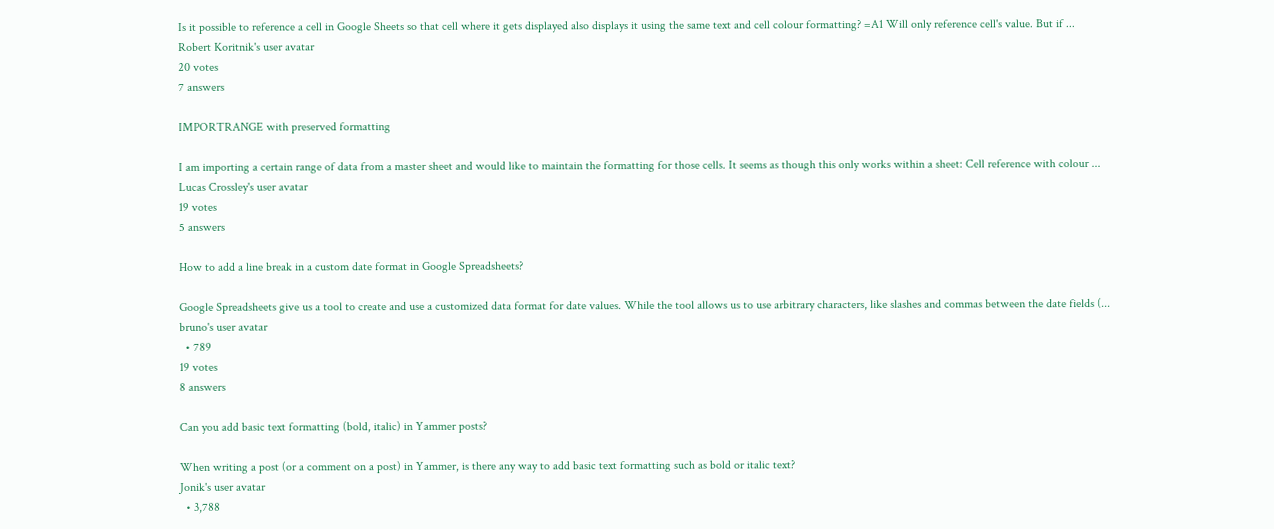Is it possible to reference a cell in Google Sheets so that cell where it gets displayed also displays it using the same text and cell colour formatting? =A1 Will only reference cell's value. But if ...
Robert Koritnik's user avatar
20 votes
7 answers

IMPORTRANGE with preserved formatting

I am importing a certain range of data from a master sheet and would like to maintain the formatting for those cells. It seems as though this only works within a sheet: Cell reference with colour ...
Lucas Crossley's user avatar
19 votes
5 answers

How to add a line break in a custom date format in Google Spreadsheets?

Google Spreadsheets give us a tool to create and use a customized data format for date values. While the tool allows us to use arbitrary characters, like slashes and commas between the date fields (...
bruno's user avatar
  • 789
19 votes
8 answers

Can you add basic text formatting (bold, italic) in Yammer posts?

When writing a post (or a comment on a post) in Yammer, is there any way to add basic text formatting such as bold or italic text?
Jonik's user avatar
  • 3,788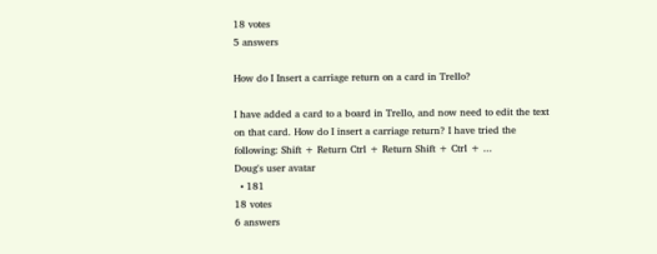18 votes
5 answers

How do I Insert a carriage return on a card in Trello?

I have added a card to a board in Trello, and now need to edit the text on that card. How do I insert a carriage return? I have tried the following: Shift + Return Ctrl + Return Shift + Ctrl + ...
Doug's user avatar
  • 181
18 votes
6 answers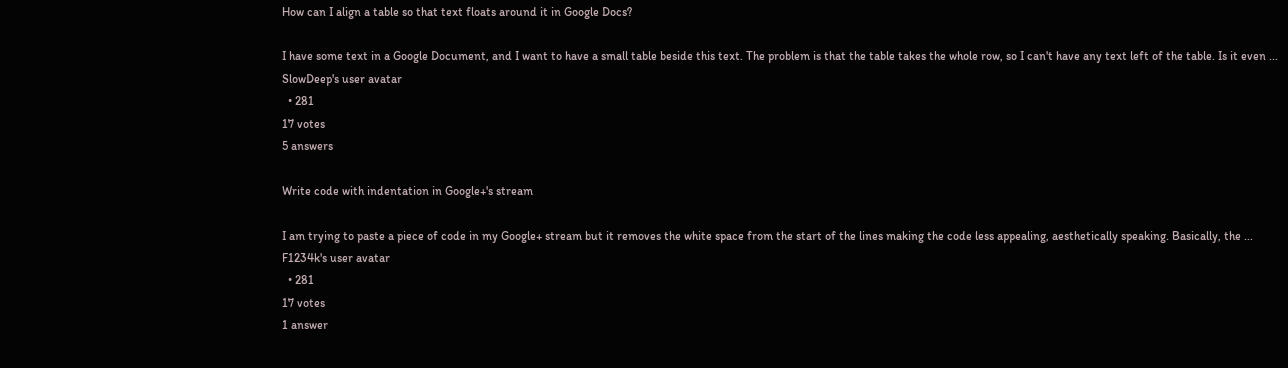How can I align a table so that text floats around it in Google Docs?

I have some text in a Google Document, and I want to have a small table beside this text. The problem is that the table takes the whole row, so I can't have any text left of the table. Is it even ...
SlowDeep's user avatar
  • 281
17 votes
5 answers

Write code with indentation in Google+'s stream

I am trying to paste a piece of code in my Google+ stream but it removes the white space from the start of the lines making the code less appealing, aesthetically speaking. Basically, the ...
F1234k's user avatar
  • 281
17 votes
1 answer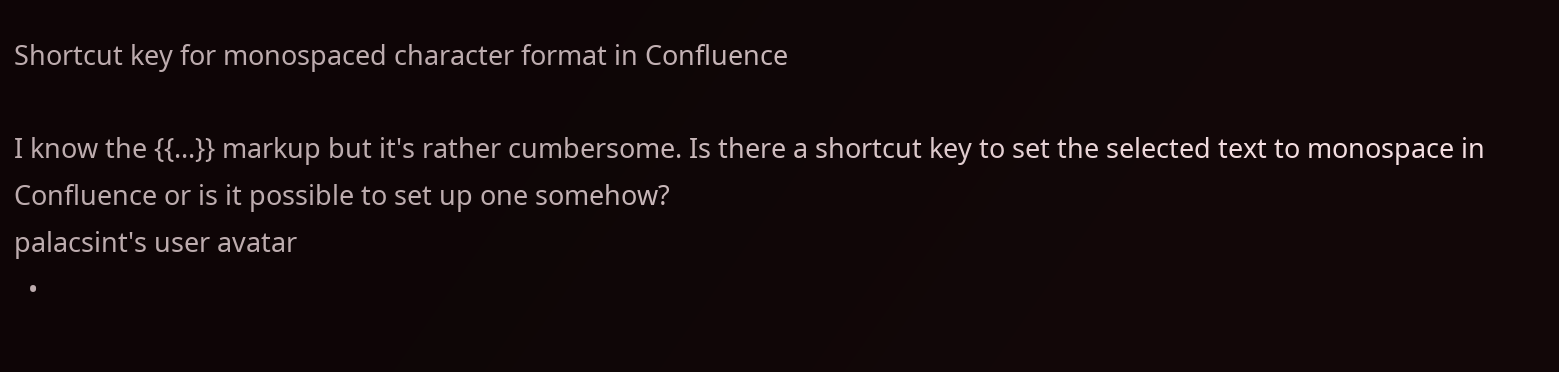Shortcut key for monospaced character format in Confluence

I know the {{...}} markup but it's rather cumbersome. Is there a shortcut key to set the selected text to monospace in Confluence or is it possible to set up one somehow?
palacsint's user avatar
  •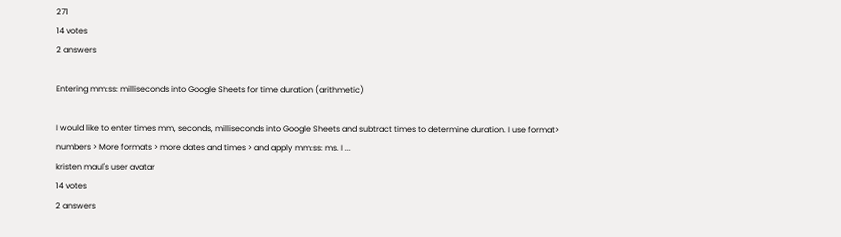271
14 votes
2 answers

Entering mm:ss: milliseconds into Google Sheets for time duration (arithmetic)

I would like to enter times mm, seconds, milliseconds into Google Sheets and subtract times to determine duration. I use format> numbers > More formats > more dates and times > and apply mm:ss: ms. I ...
kristen maul's user avatar
14 votes
2 answers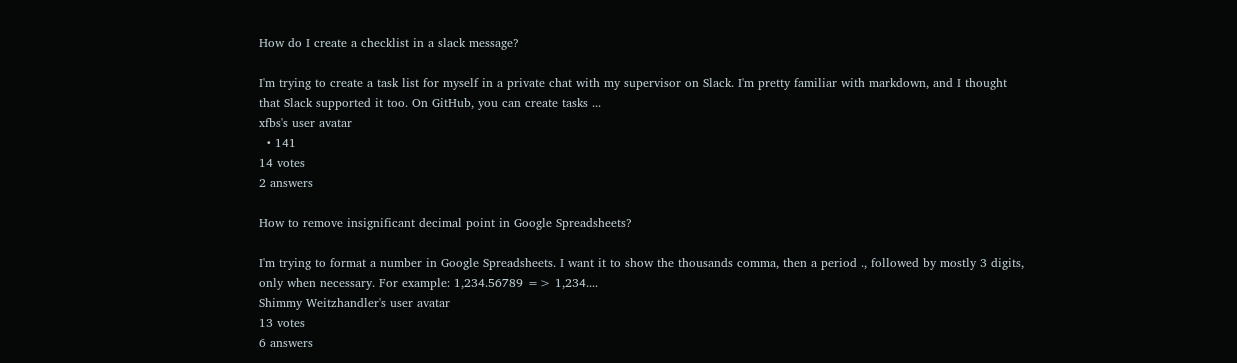How do I create a checklist in a slack message?

I'm trying to create a task list for myself in a private chat with my supervisor on Slack. I'm pretty familiar with markdown, and I thought that Slack supported it too. On GitHub, you can create tasks ...
xfbs's user avatar
  • 141
14 votes
2 answers

How to remove insignificant decimal point in Google Spreadsheets?

I'm trying to format a number in Google Spreadsheets. I want it to show the thousands comma, then a period ., followed by mostly 3 digits, only when necessary. For example: 1,234.56789 => 1,234....
Shimmy Weitzhandler's user avatar
13 votes
6 answers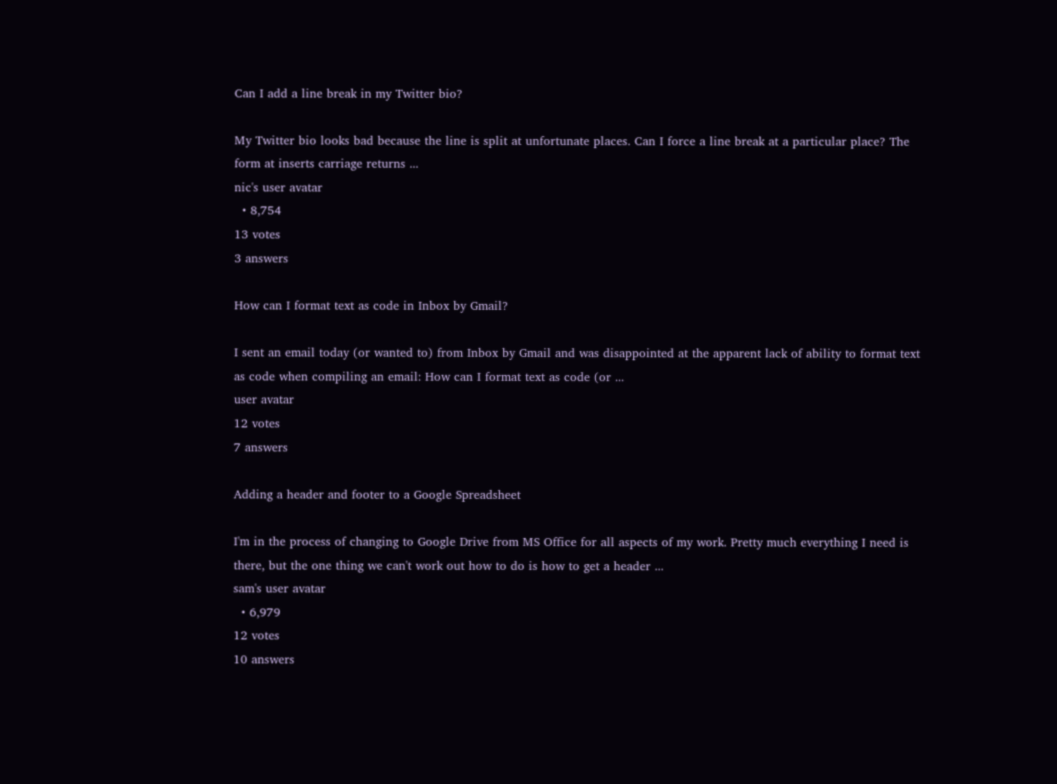Can I add a line break in my Twitter bio?

My Twitter bio looks bad because the line is split at unfortunate places. Can I force a line break at a particular place? The form at inserts carriage returns ...
nic's user avatar
  • 8,754
13 votes
3 answers

How can I format text as code in Inbox by Gmail?

I sent an email today (or wanted to) from Inbox by Gmail and was disappointed at the apparent lack of ability to format text as code when compiling an email: How can I format text as code (or ...
user avatar
12 votes
7 answers

Adding a header and footer to a Google Spreadsheet

I'm in the process of changing to Google Drive from MS Office for all aspects of my work. Pretty much everything I need is there, but the one thing we can't work out how to do is how to get a header ...
sam's user avatar
  • 6,979
12 votes
10 answers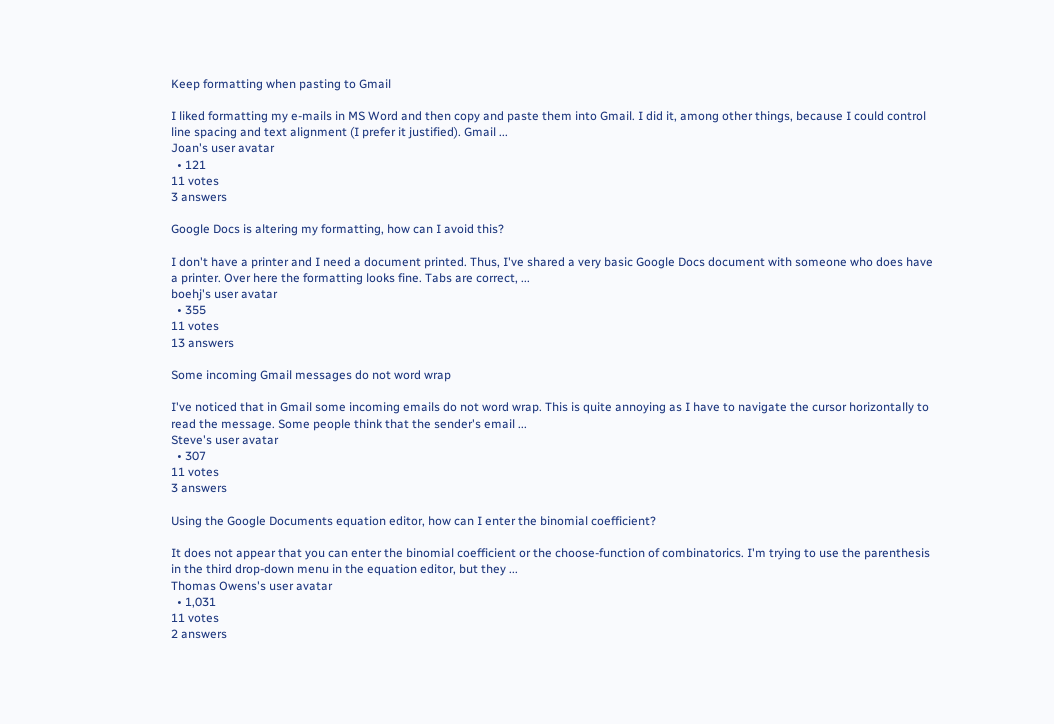Keep formatting when pasting to Gmail

I liked formatting my e-mails in MS Word and then copy and paste them into Gmail. I did it, among other things, because I could control line spacing and text alignment (I prefer it justified). Gmail ...
Joan's user avatar
  • 121
11 votes
3 answers

Google Docs is altering my formatting, how can I avoid this?

I don't have a printer and I need a document printed. Thus, I've shared a very basic Google Docs document with someone who does have a printer. Over here the formatting looks fine. Tabs are correct, ...
boehj's user avatar
  • 355
11 votes
13 answers

Some incoming Gmail messages do not word wrap

I've noticed that in Gmail some incoming emails do not word wrap. This is quite annoying as I have to navigate the cursor horizontally to read the message. Some people think that the sender's email ...
Steve's user avatar
  • 307
11 votes
3 answers

Using the Google Documents equation editor, how can I enter the binomial coefficient?

It does not appear that you can enter the binomial coefficient or the choose-function of combinatorics. I'm trying to use the parenthesis in the third drop-down menu in the equation editor, but they ...
Thomas Owens's user avatar
  • 1,031
11 votes
2 answers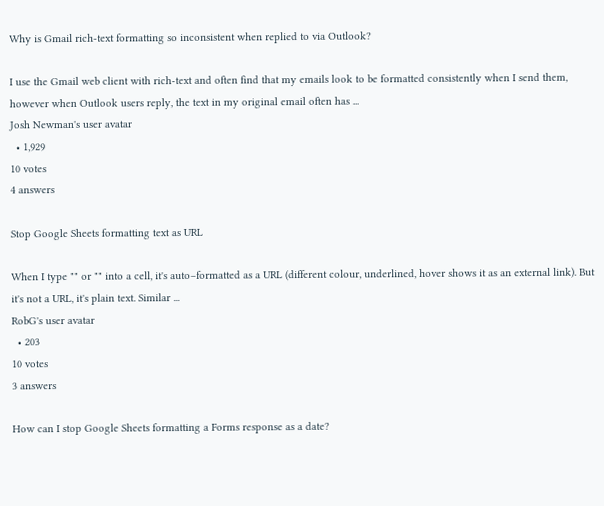Why is Gmail rich-text formatting so inconsistent when replied to via Outlook?

I use the Gmail web client with rich-text and often find that my emails look to be formatted consistently when I send them, however when Outlook users reply, the text in my original email often has ...
Josh Newman's user avatar
  • 1,929
10 votes
4 answers

Stop Google Sheets formatting text as URL

When I type "" or "" into a cell, it's auto–formatted as a URL (different colour, underlined, hover shows it as an external link). But it's not a URL, it's plain text. Similar ...
RobG's user avatar
  • 203
10 votes
3 answers

How can I stop Google Sheets formatting a Forms response as a date?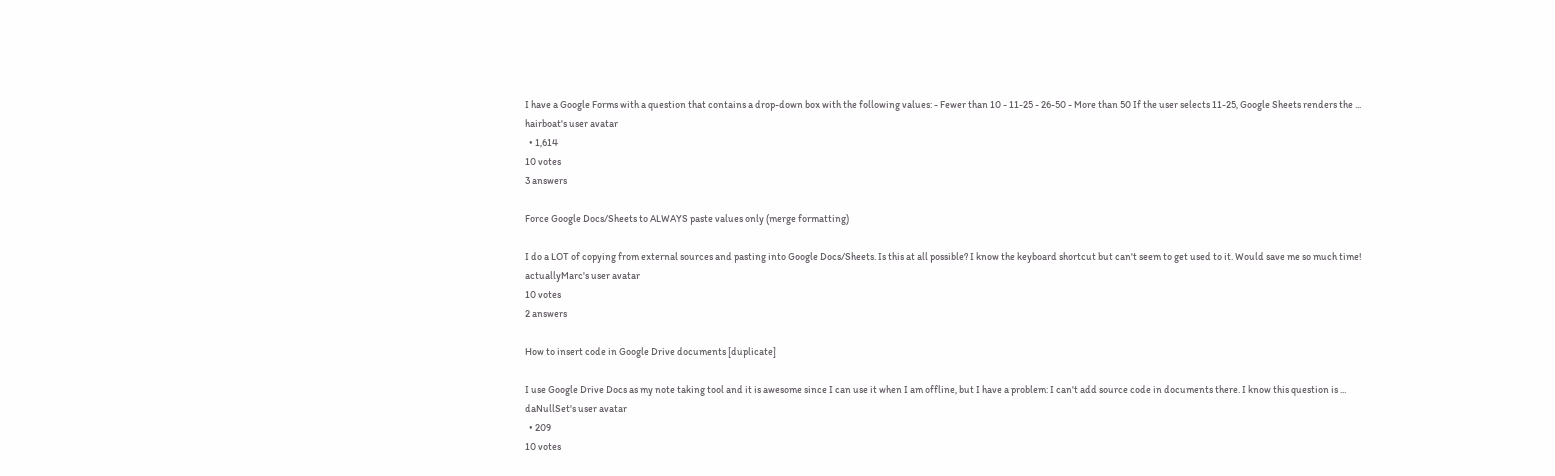I have a Google Forms with a question that contains a drop-down box with the following values: - Fewer than 10 - 11-25 - 26-50 - More than 50 If the user selects 11-25, Google Sheets renders the ...
hairboat's user avatar
  • 1,614
10 votes
3 answers

Force Google Docs/Sheets to ALWAYS paste values only (merge formatting)

I do a LOT of copying from external sources and pasting into Google Docs/Sheets. Is this at all possible? I know the keyboard shortcut but can't seem to get used to it. Would save me so much time!
actuallyMarc's user avatar
10 votes
2 answers

How to insert code in Google Drive documents [duplicate]

I use Google Drive Docs as my note taking tool and it is awesome since I can use it when I am offline, but I have a problem: I can't add source code in documents there. I know this question is ...
daNullSet's user avatar
  • 209
10 votes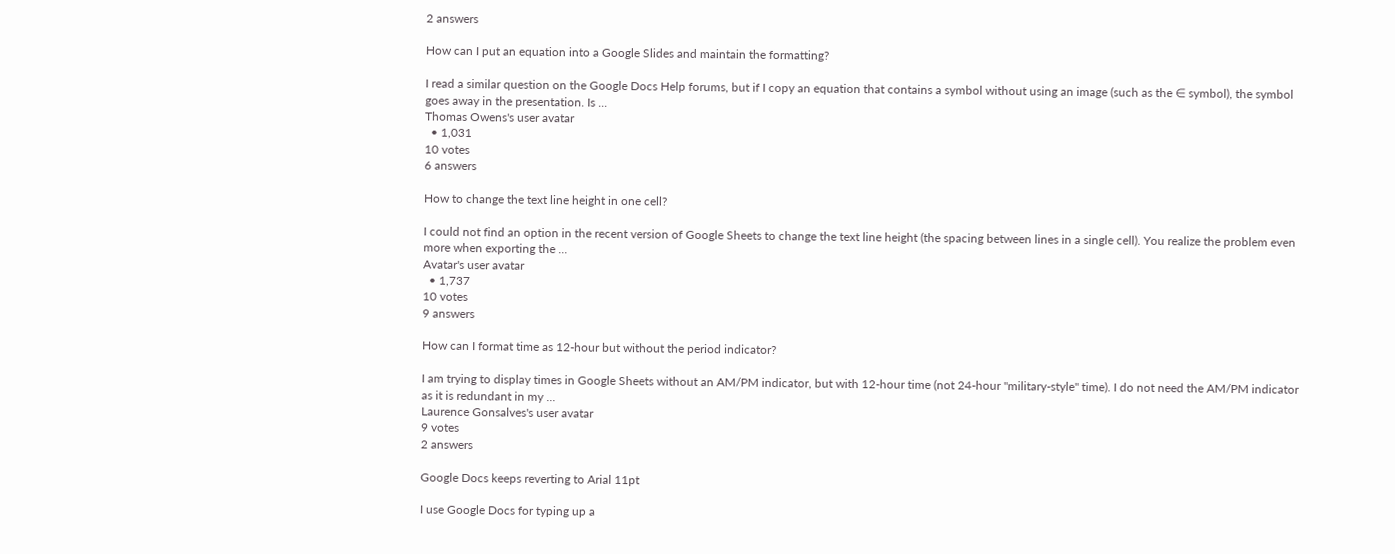2 answers

How can I put an equation into a Google Slides and maintain the formatting?

I read a similar question on the Google Docs Help forums, but if I copy an equation that contains a symbol without using an image (such as the ∈ symbol), the symbol goes away in the presentation. Is ...
Thomas Owens's user avatar
  • 1,031
10 votes
6 answers

How to change the text line height in one cell?

I could not find an option in the recent version of Google Sheets to change the text line height (the spacing between lines in a single cell). You realize the problem even more when exporting the ...
Avatar's user avatar
  • 1,737
10 votes
9 answers

How can I format time as 12-hour but without the period indicator?

I am trying to display times in Google Sheets without an AM/PM indicator, but with 12-hour time (not 24-hour "military-style" time). I do not need the AM/PM indicator as it is redundant in my ...
Laurence Gonsalves's user avatar
9 votes
2 answers

Google Docs keeps reverting to Arial 11pt

I use Google Docs for typing up a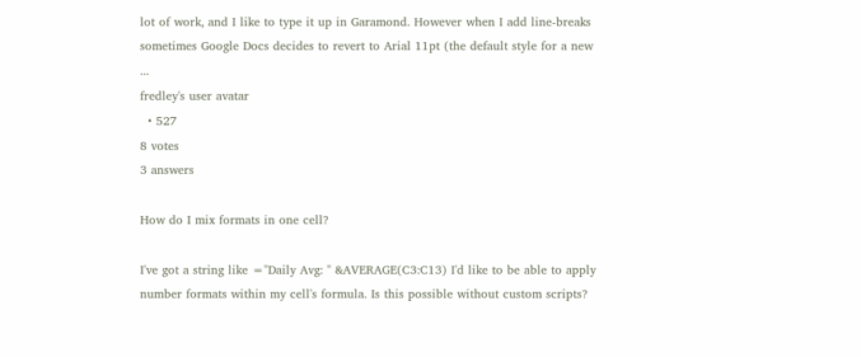lot of work, and I like to type it up in Garamond. However when I add line-breaks sometimes Google Docs decides to revert to Arial 11pt (the default style for a new ...
fredley's user avatar
  • 527
8 votes
3 answers

How do I mix formats in one cell?

I've got a string like ="Daily Avg: " &AVERAGE(C3:C13) I'd like to be able to apply number formats within my cell's formula. Is this possible without custom scripts?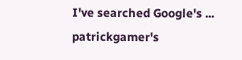I've searched Google's ...
patrickgamer's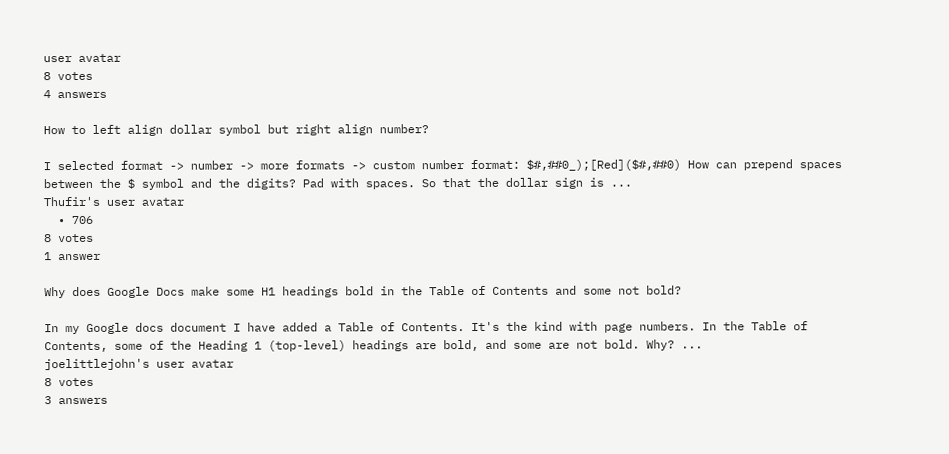user avatar
8 votes
4 answers

How to left align dollar symbol but right align number?

I selected format -> number -> more formats -> custom number format: $#,##0_);[Red]($#,##0) How can prepend spaces between the $ symbol and the digits? Pad with spaces. So that the dollar sign is ...
Thufir's user avatar
  • 706
8 votes
1 answer

Why does Google Docs make some H1 headings bold in the Table of Contents and some not bold?

In my Google docs document I have added a Table of Contents. It's the kind with page numbers. In the Table of Contents, some of the Heading 1 (top-level) headings are bold, and some are not bold. Why? ...
joelittlejohn's user avatar
8 votes
3 answers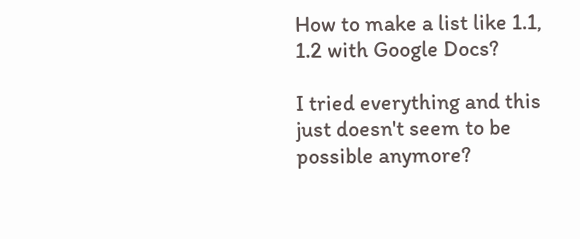How to make a list like 1.1, 1.2 with Google Docs?

I tried everything and this just doesn't seem to be possible anymore?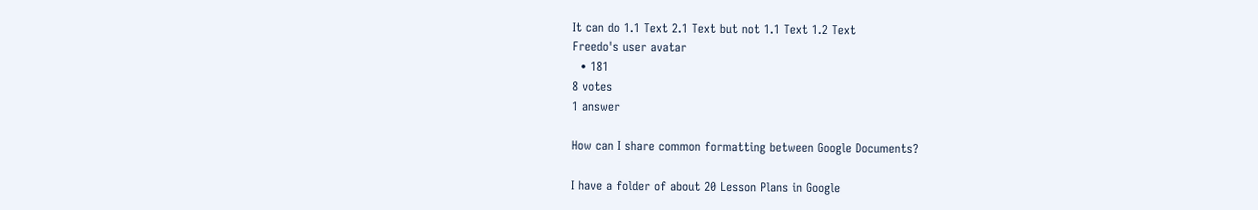It can do 1.1 Text 2.1 Text but not 1.1 Text 1.2 Text
Freedo's user avatar
  • 181
8 votes
1 answer

How can I share common formatting between Google Documents?

I have a folder of about 20 Lesson Plans in Google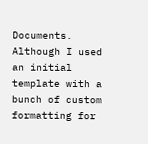Documents. Although I used an initial template with a bunch of custom formatting for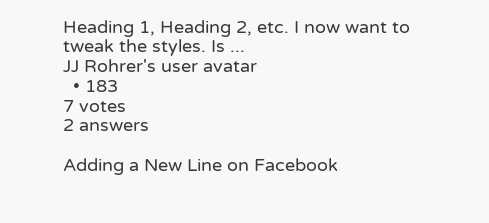Heading 1, Heading 2, etc. I now want to tweak the styles. Is ...
JJ Rohrer's user avatar
  • 183
7 votes
2 answers

Adding a New Line on Facebook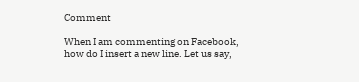Comment

When I am commenting on Facebook, how do I insert a new line. Let us say,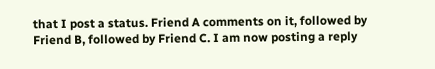that I post a status. Friend A comments on it, followed by Friend B, followed by Friend C. I am now posting a reply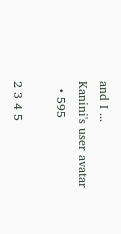and I ...
Kanini's user avatar
  • 595

2 3 4 5